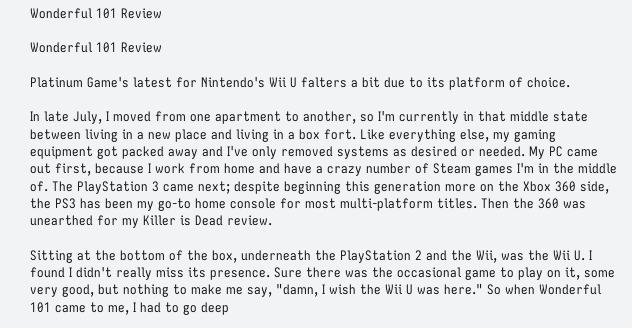Wonderful 101 Review

Wonderful 101 Review

Platinum Game's latest for Nintendo's Wii U falters a bit due to its platform of choice.

In late July, I moved from one apartment to another, so I'm currently in that middle state between living in a new place and living in a box fort. Like everything else, my gaming equipment got packed away and I've only removed systems as desired or needed. My PC came out first, because I work from home and have a crazy number of Steam games I'm in the middle of. The PlayStation 3 came next; despite beginning this generation more on the Xbox 360 side, the PS3 has been my go-to home console for most multi-platform titles. Then the 360 was unearthed for my Killer is Dead review.

Sitting at the bottom of the box, underneath the PlayStation 2 and the Wii, was the Wii U. I found I didn't really miss its presence. Sure there was the occasional game to play on it, some very good, but nothing to make me say, "damn, I wish the Wii U was here." So when Wonderful 101 came to me, I had to go deep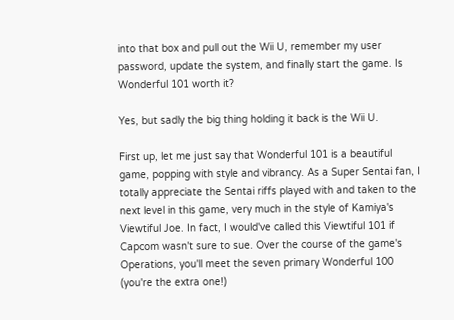into that box and pull out the Wii U, remember my user password, update the system, and finally start the game. Is Wonderful 101 worth it?

Yes, but sadly the big thing holding it back is the Wii U.

First up, let me just say that Wonderful 101 is a beautiful game, popping with style and vibrancy. As a Super Sentai fan, I totally appreciate the Sentai riffs played with and taken to the next level in this game, very much in the style of Kamiya's Viewtiful Joe. In fact, I would've called this Viewtiful 101 if Capcom wasn't sure to sue. Over the course of the game's Operations, you'll meet the seven primary Wonderful 100 (you're the extra one!)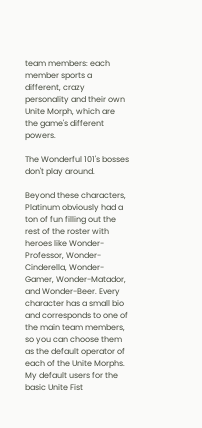team members: each member sports a different, crazy personality and their own Unite Morph, which are the game's different powers.

The Wonderful 101's bosses don't play around.

Beyond these characters, Platinum obviously had a ton of fun filling out the rest of the roster with heroes like Wonder-Professor, Wonder-Cinderella, Wonder-Gamer, Wonder-Matador, and Wonder-Beer. Every character has a small bio and corresponds to one of the main team members, so you can choose them as the default operator of each of the Unite Morphs. My default users for the basic Unite Fist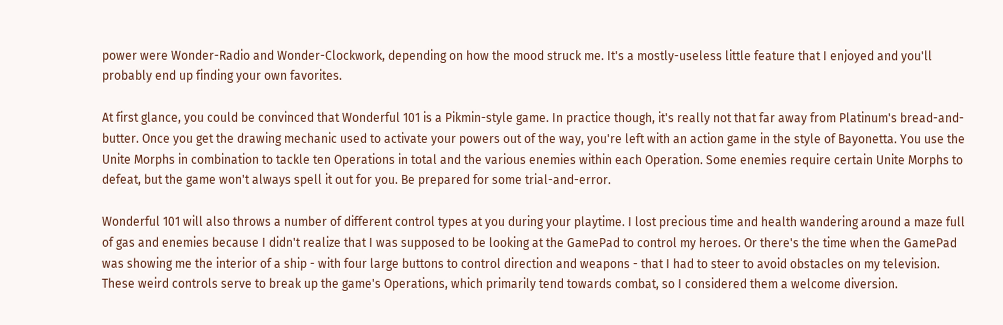power were Wonder-Radio and Wonder-Clockwork, depending on how the mood struck me. It's a mostly-useless little feature that I enjoyed and you'll probably end up finding your own favorites.

At first glance, you could be convinced that Wonderful 101 is a Pikmin-style game. In practice though, it's really not that far away from Platinum's bread-and-butter. Once you get the drawing mechanic used to activate your powers out of the way, you're left with an action game in the style of Bayonetta. You use the Unite Morphs in combination to tackle ten Operations in total and the various enemies within each Operation. Some enemies require certain Unite Morphs to defeat, but the game won't always spell it out for you. Be prepared for some trial-and-error.

Wonderful 101 will also throws a number of different control types at you during your playtime. I lost precious time and health wandering around a maze full of gas and enemies because I didn't realize that I was supposed to be looking at the GamePad to control my heroes. Or there's the time when the GamePad was showing me the interior of a ship - with four large buttons to control direction and weapons - that I had to steer to avoid obstacles on my television. These weird controls serve to break up the game's Operations, which primarily tend towards combat, so I considered them a welcome diversion.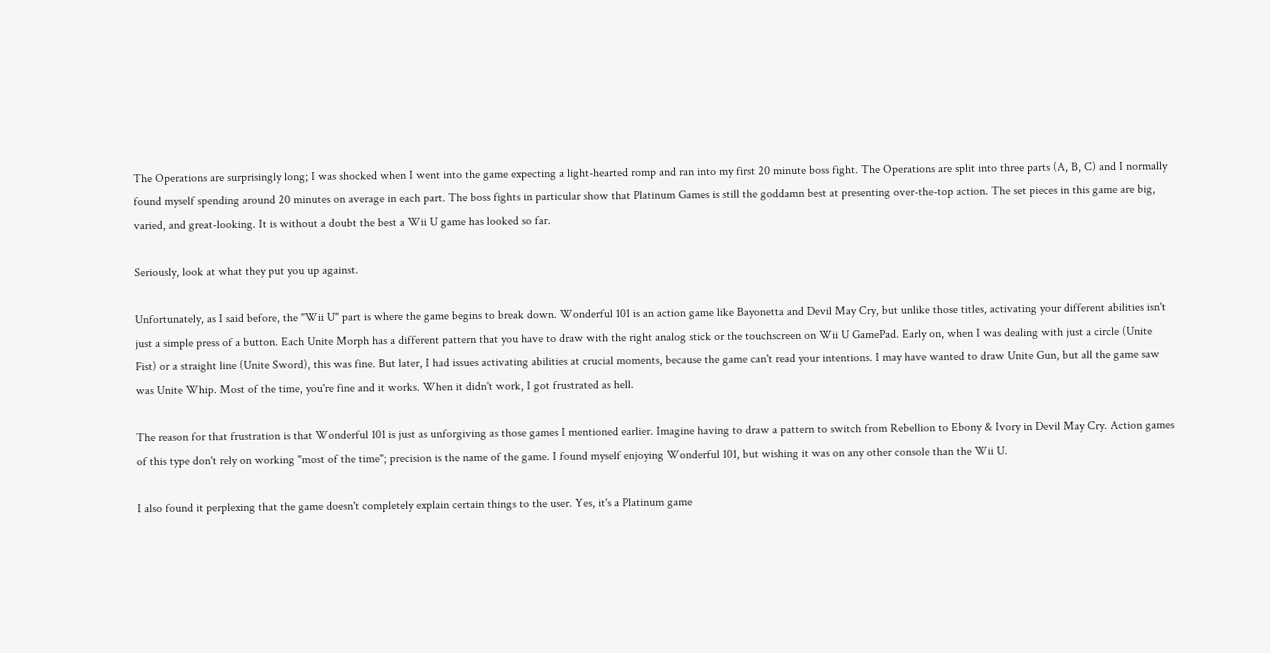The Operations are surprisingly long; I was shocked when I went into the game expecting a light-hearted romp and ran into my first 20 minute boss fight. The Operations are split into three parts (A, B, C) and I normally found myself spending around 20 minutes on average in each part. The boss fights in particular show that Platinum Games is still the goddamn best at presenting over-the-top action. The set pieces in this game are big, varied, and great-looking. It is without a doubt the best a Wii U game has looked so far.

Seriously, look at what they put you up against.

Unfortunately, as I said before, the "Wii U" part is where the game begins to break down. Wonderful 101 is an action game like Bayonetta and Devil May Cry, but unlike those titles, activating your different abilities isn't just a simple press of a button. Each Unite Morph has a different pattern that you have to draw with the right analog stick or the touchscreen on Wii U GamePad. Early on, when I was dealing with just a circle (Unite Fist) or a straight line (Unite Sword), this was fine. But later, I had issues activating abilities at crucial moments, because the game can't read your intentions. I may have wanted to draw Unite Gun, but all the game saw was Unite Whip. Most of the time, you're fine and it works. When it didn't work, I got frustrated as hell.

The reason for that frustration is that Wonderful 101 is just as unforgiving as those games I mentioned earlier. Imagine having to draw a pattern to switch from Rebellion to Ebony & Ivory in Devil May Cry. Action games of this type don't rely on working "most of the time"; precision is the name of the game. I found myself enjoying Wonderful 101, but wishing it was on any other console than the Wii U.

I also found it perplexing that the game doesn't completely explain certain things to the user. Yes, it's a Platinum game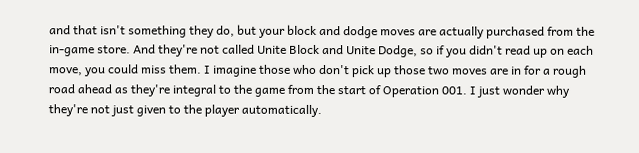and that isn't something they do, but your block and dodge moves are actually purchased from the in-game store. And they're not called Unite Block and Unite Dodge, so if you didn't read up on each move, you could miss them. I imagine those who don't pick up those two moves are in for a rough road ahead as they're integral to the game from the start of Operation 001. I just wonder why they're not just given to the player automatically.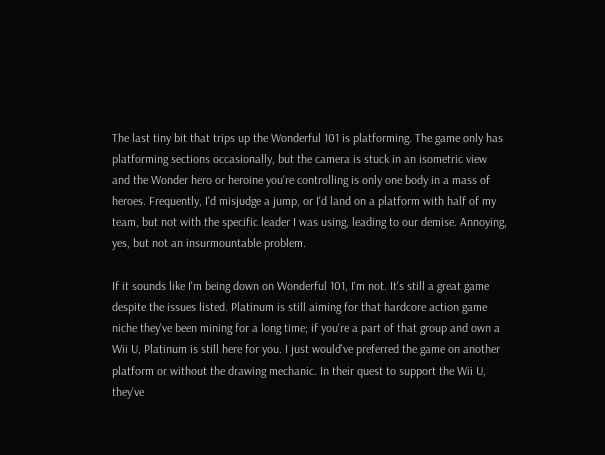The last tiny bit that trips up the Wonderful 101 is platforming. The game only has platforming sections occasionally, but the camera is stuck in an isometric view and the Wonder hero or heroine you're controlling is only one body in a mass of heroes. Frequently, I'd misjudge a jump, or I'd land on a platform with half of my team, but not with the specific leader I was using, leading to our demise. Annoying, yes, but not an insurmountable problem.

If it sounds like I'm being down on Wonderful 101, I'm not. It's still a great game despite the issues listed. Platinum is still aiming for that hardcore action game niche they've been mining for a long time; if you're a part of that group and own a Wii U, Platinum is still here for you. I just would've preferred the game on another platform or without the drawing mechanic. In their quest to support the Wii U, they've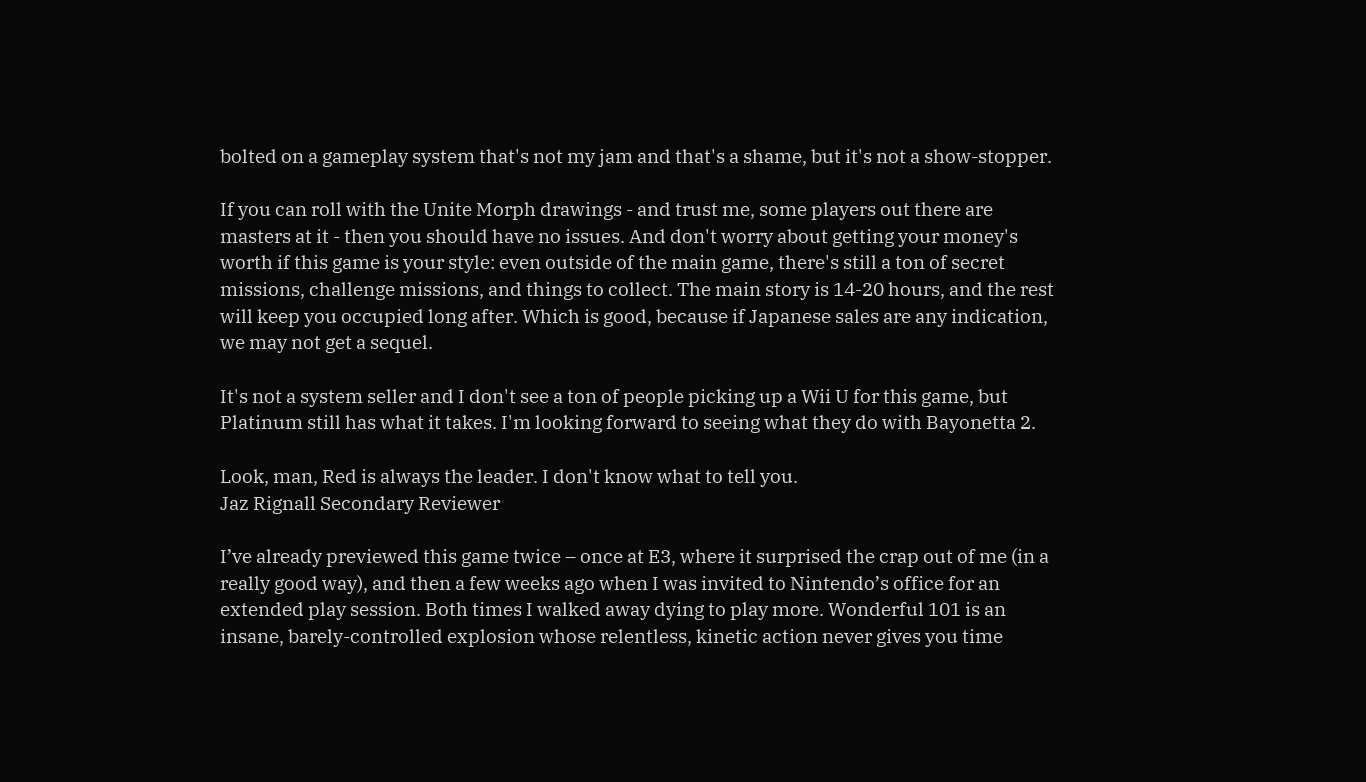bolted on a gameplay system that's not my jam and that's a shame, but it's not a show-stopper.

If you can roll with the Unite Morph drawings - and trust me, some players out there are masters at it - then you should have no issues. And don't worry about getting your money's worth if this game is your style: even outside of the main game, there's still a ton of secret missions, challenge missions, and things to collect. The main story is 14-20 hours, and the rest will keep you occupied long after. Which is good, because if Japanese sales are any indication, we may not get a sequel.

It's not a system seller and I don't see a ton of people picking up a Wii U for this game, but Platinum still has what it takes. I'm looking forward to seeing what they do with Bayonetta 2.

Look, man, Red is always the leader. I don't know what to tell you.
Jaz Rignall Secondary Reviewer

I’ve already previewed this game twice – once at E3, where it surprised the crap out of me (in a really good way), and then a few weeks ago when I was invited to Nintendo’s office for an extended play session. Both times I walked away dying to play more. Wonderful 101 is an insane, barely-controlled explosion whose relentless, kinetic action never gives you time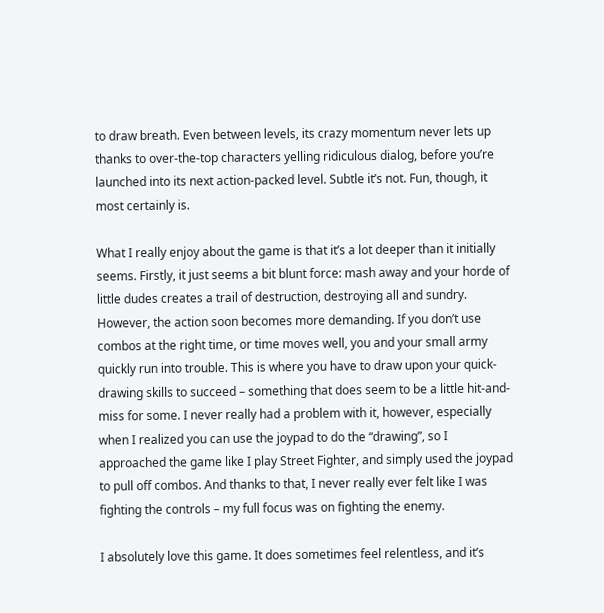to draw breath. Even between levels, its crazy momentum never lets up thanks to over-the-top characters yelling ridiculous dialog, before you’re launched into its next action-packed level. Subtle it’s not. Fun, though, it most certainly is.

What I really enjoy about the game is that it’s a lot deeper than it initially seems. Firstly, it just seems a bit blunt force: mash away and your horde of little dudes creates a trail of destruction, destroying all and sundry. However, the action soon becomes more demanding. If you don’t use combos at the right time, or time moves well, you and your small army quickly run into trouble. This is where you have to draw upon your quick-drawing skills to succeed – something that does seem to be a little hit-and-miss for some. I never really had a problem with it, however, especially when I realized you can use the joypad to do the “drawing”, so I approached the game like I play Street Fighter, and simply used the joypad to pull off combos. And thanks to that, I never really ever felt like I was fighting the controls – my full focus was on fighting the enemy.

I absolutely love this game. It does sometimes feel relentless, and it’s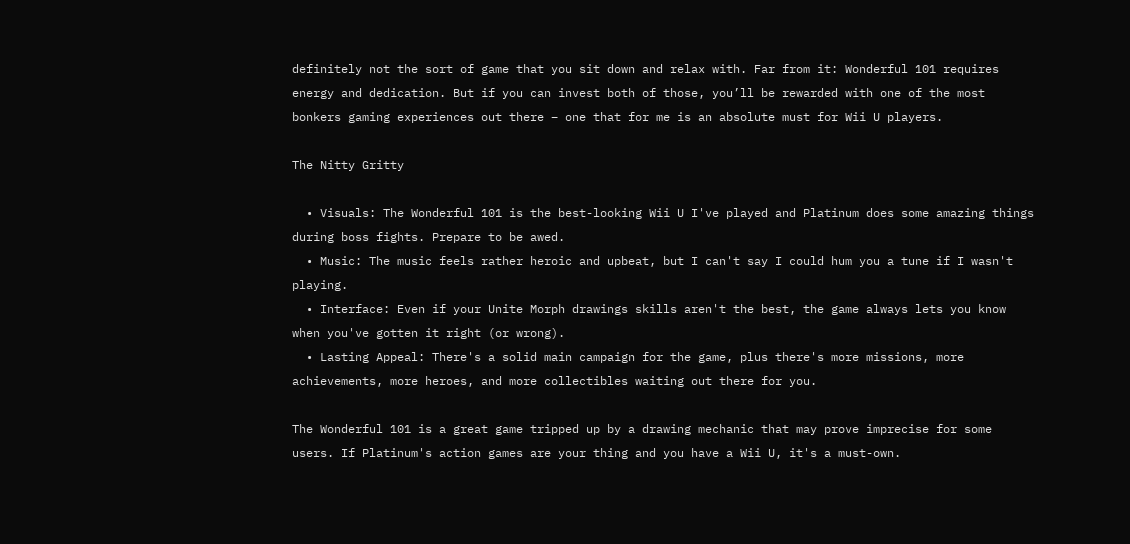definitely not the sort of game that you sit down and relax with. Far from it: Wonderful 101 requires energy and dedication. But if you can invest both of those, you’ll be rewarded with one of the most bonkers gaming experiences out there – one that for me is an absolute must for Wii U players.

The Nitty Gritty

  • Visuals: The Wonderful 101 is the best-looking Wii U I've played and Platinum does some amazing things during boss fights. Prepare to be awed.
  • Music: The music feels rather heroic and upbeat, but I can't say I could hum you a tune if I wasn't playing.
  • Interface: Even if your Unite Morph drawings skills aren't the best, the game always lets you know when you've gotten it right (or wrong).
  • Lasting Appeal: There's a solid main campaign for the game, plus there's more missions, more achievements, more heroes, and more collectibles waiting out there for you.

The Wonderful 101 is a great game tripped up by a drawing mechanic that may prove imprecise for some users. If Platinum's action games are your thing and you have a Wii U, it's a must-own.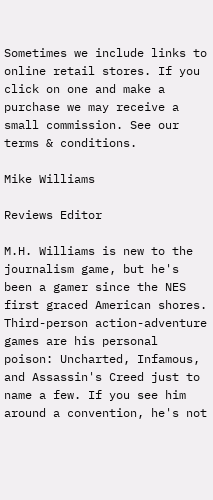Sometimes we include links to online retail stores. If you click on one and make a purchase we may receive a small commission. See our terms & conditions.

Mike Williams

Reviews Editor

M.H. Williams is new to the journalism game, but he's been a gamer since the NES first graced American shores. Third-person action-adventure games are his personal poison: Uncharted, Infamous, and Assassin's Creed just to name a few. If you see him around a convention, he's not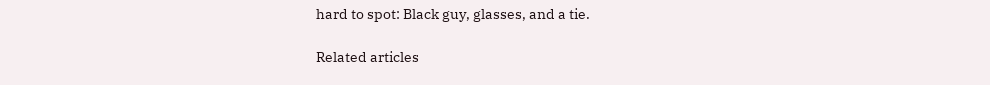hard to spot: Black guy, glasses, and a tie.

Related articles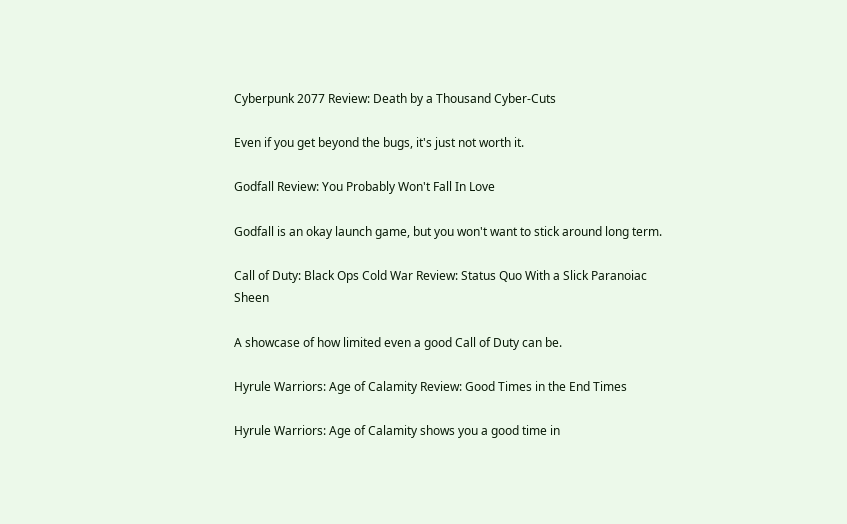Cyberpunk 2077 Review: Death by a Thousand Cyber-Cuts

Even if you get beyond the bugs, it's just not worth it.

Godfall Review: You Probably Won't Fall In Love

Godfall is an okay launch game, but you won't want to stick around long term.

Call of Duty: Black Ops Cold War Review: Status Quo With a Slick Paranoiac Sheen

A showcase of how limited even a good Call of Duty can be.

Hyrule Warriors: Age of Calamity Review: Good Times in the End Times

Hyrule Warriors: Age of Calamity shows you a good time in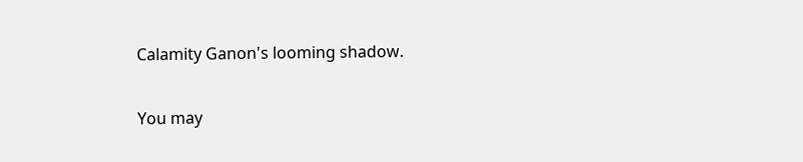Calamity Ganon's looming shadow.

You may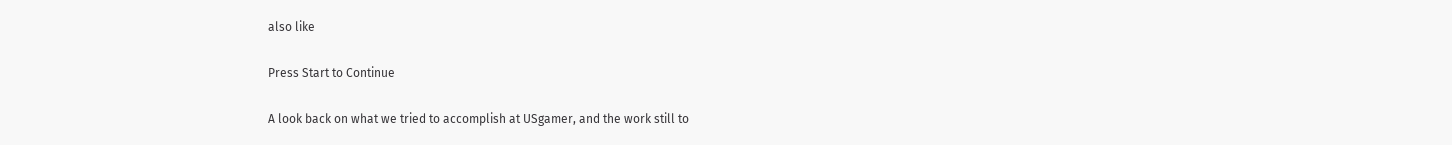also like

Press Start to Continue

A look back on what we tried to accomplish at USgamer, and the work still to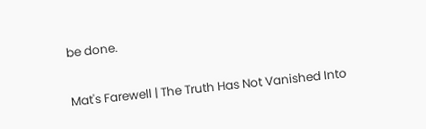be done.

Mat's Farewell | The Truth Has Not Vanished Into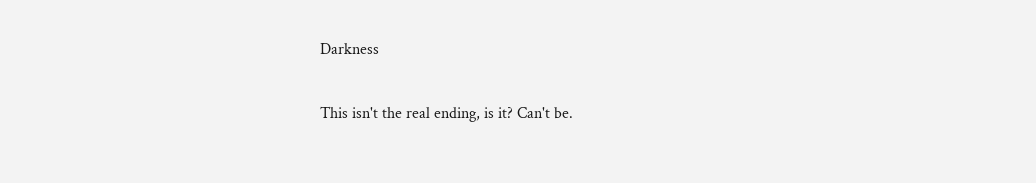Darkness

This isn't the real ending, is it? Can't be.